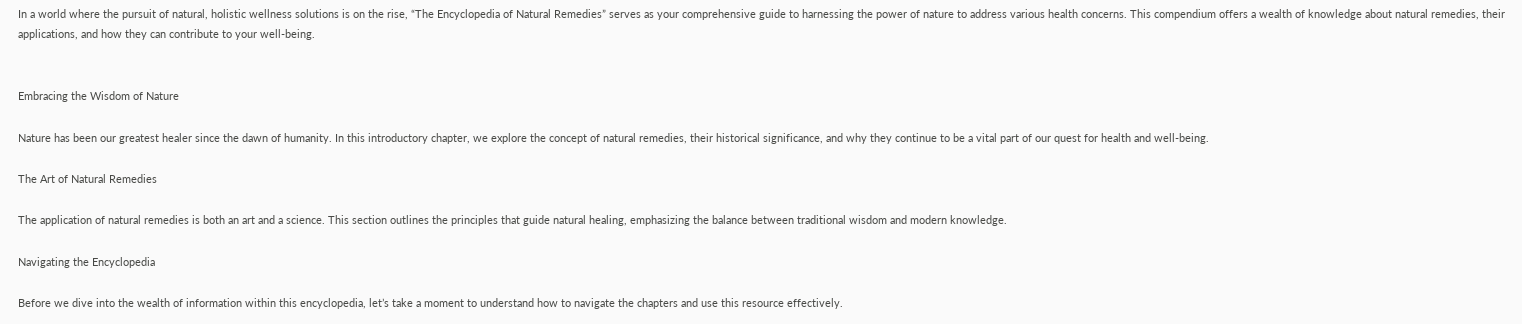In a world where the pursuit of natural, holistic wellness solutions is on the rise, “The Encyclopedia of Natural Remedies” serves as your comprehensive guide to harnessing the power of nature to address various health concerns. This compendium offers a wealth of knowledge about natural remedies, their applications, and how they can contribute to your well-being.


Embracing the Wisdom of Nature

Nature has been our greatest healer since the dawn of humanity. In this introductory chapter, we explore the concept of natural remedies, their historical significance, and why they continue to be a vital part of our quest for health and well-being.

The Art of Natural Remedies

The application of natural remedies is both an art and a science. This section outlines the principles that guide natural healing, emphasizing the balance between traditional wisdom and modern knowledge.

Navigating the Encyclopedia

Before we dive into the wealth of information within this encyclopedia, let’s take a moment to understand how to navigate the chapters and use this resource effectively.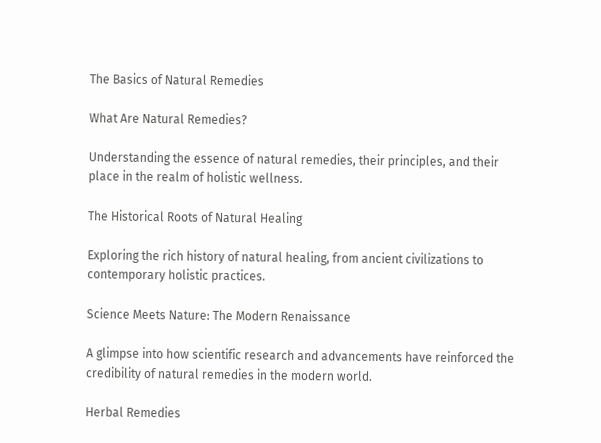The Basics of Natural Remedies

What Are Natural Remedies?

Understanding the essence of natural remedies, their principles, and their place in the realm of holistic wellness.

The Historical Roots of Natural Healing

Exploring the rich history of natural healing, from ancient civilizations to contemporary holistic practices.

Science Meets Nature: The Modern Renaissance

A glimpse into how scientific research and advancements have reinforced the credibility of natural remedies in the modern world.

Herbal Remedies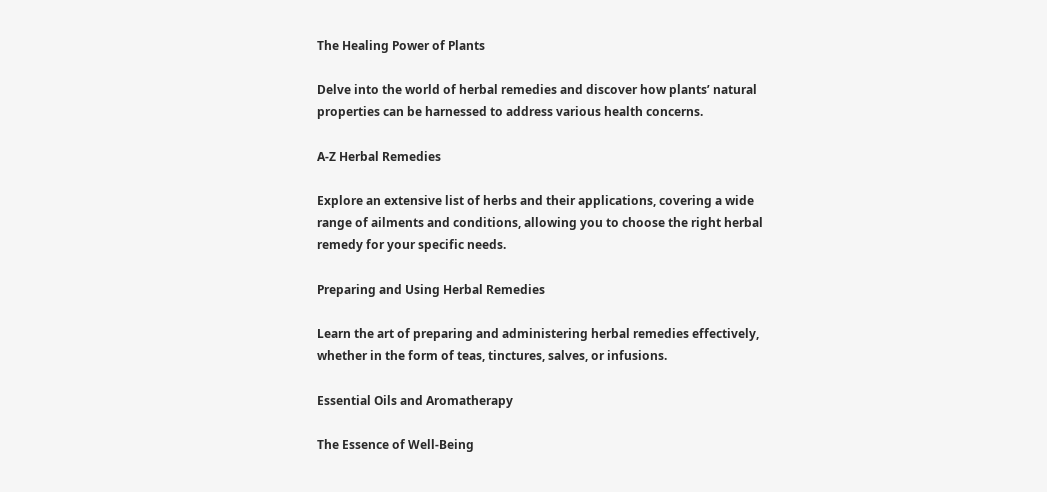The Healing Power of Plants

Delve into the world of herbal remedies and discover how plants’ natural properties can be harnessed to address various health concerns.

A-Z Herbal Remedies

Explore an extensive list of herbs and their applications, covering a wide range of ailments and conditions, allowing you to choose the right herbal remedy for your specific needs.

Preparing and Using Herbal Remedies

Learn the art of preparing and administering herbal remedies effectively, whether in the form of teas, tinctures, salves, or infusions.

Essential Oils and Aromatherapy

The Essence of Well-Being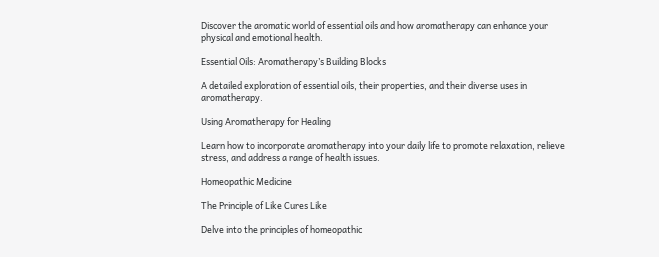Discover the aromatic world of essential oils and how aromatherapy can enhance your physical and emotional health.

Essential Oils: Aromatherapy’s Building Blocks

A detailed exploration of essential oils, their properties, and their diverse uses in aromatherapy.

Using Aromatherapy for Healing

Learn how to incorporate aromatherapy into your daily life to promote relaxation, relieve stress, and address a range of health issues.

Homeopathic Medicine

The Principle of Like Cures Like

Delve into the principles of homeopathic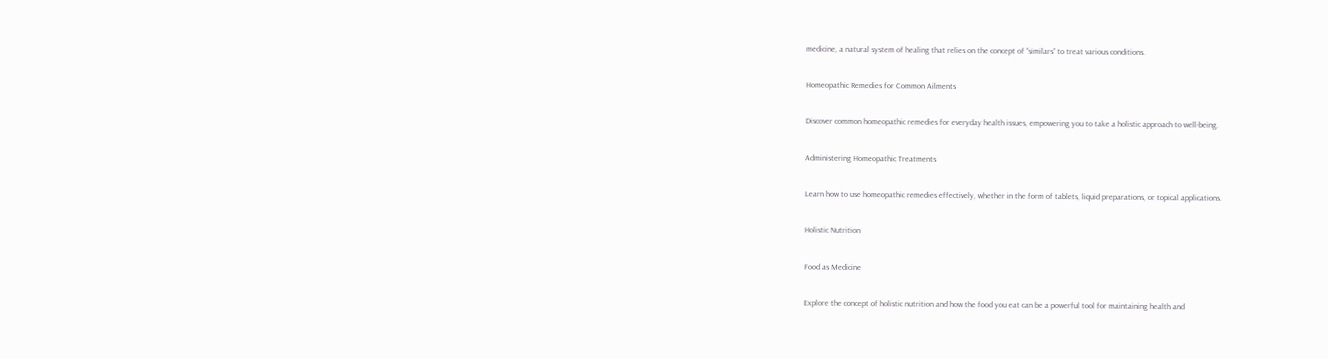medicine, a natural system of healing that relies on the concept of “similars” to treat various conditions.

Homeopathic Remedies for Common Ailments

Discover common homeopathic remedies for everyday health issues, empowering you to take a holistic approach to well-being.

Administering Homeopathic Treatments

Learn how to use homeopathic remedies effectively, whether in the form of tablets, liquid preparations, or topical applications.

Holistic Nutrition

Food as Medicine

Explore the concept of holistic nutrition and how the food you eat can be a powerful tool for maintaining health and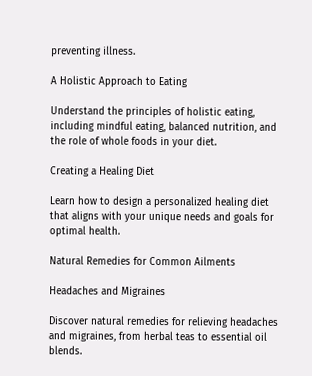preventing illness.

A Holistic Approach to Eating

Understand the principles of holistic eating, including mindful eating, balanced nutrition, and the role of whole foods in your diet.

Creating a Healing Diet

Learn how to design a personalized healing diet that aligns with your unique needs and goals for optimal health.

Natural Remedies for Common Ailments

Headaches and Migraines

Discover natural remedies for relieving headaches and migraines, from herbal teas to essential oil blends.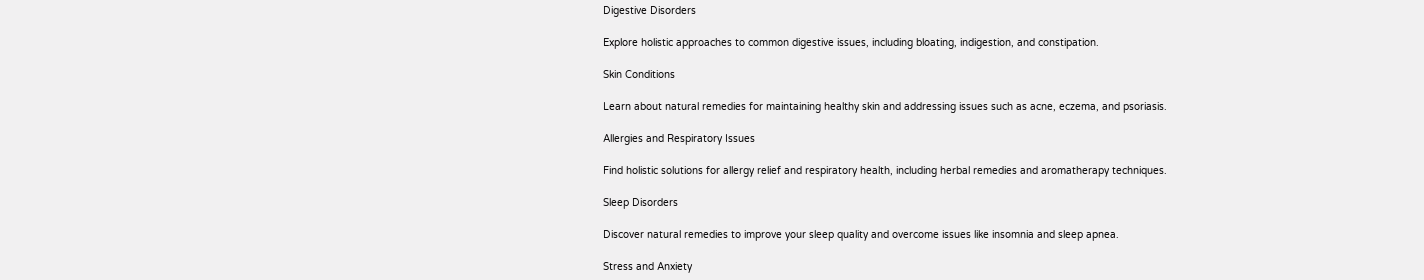Digestive Disorders

Explore holistic approaches to common digestive issues, including bloating, indigestion, and constipation.

Skin Conditions

Learn about natural remedies for maintaining healthy skin and addressing issues such as acne, eczema, and psoriasis.

Allergies and Respiratory Issues

Find holistic solutions for allergy relief and respiratory health, including herbal remedies and aromatherapy techniques.

Sleep Disorders

Discover natural remedies to improve your sleep quality and overcome issues like insomnia and sleep apnea.

Stress and Anxiety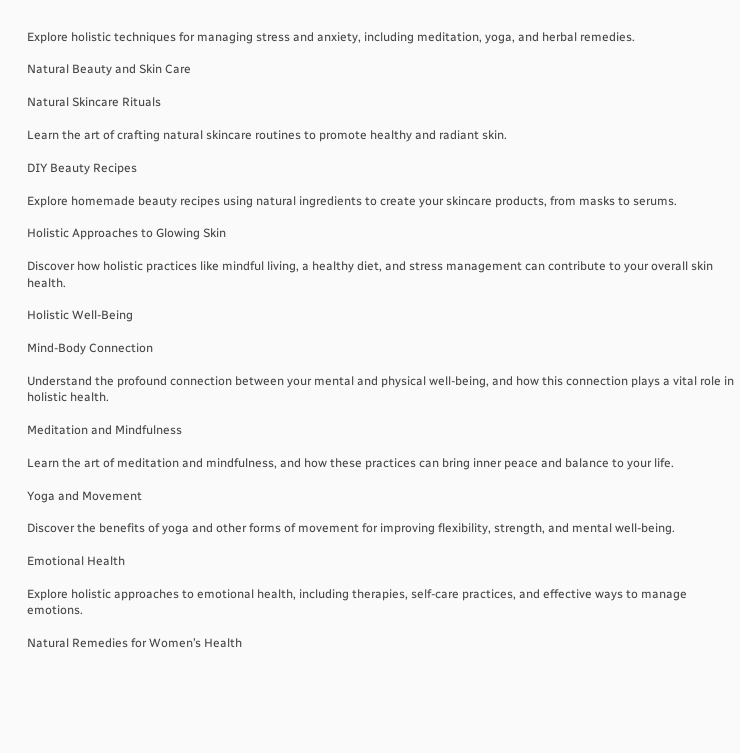Explore holistic techniques for managing stress and anxiety, including meditation, yoga, and herbal remedies.

Natural Beauty and Skin Care

Natural Skincare Rituals

Learn the art of crafting natural skincare routines to promote healthy and radiant skin.

DIY Beauty Recipes

Explore homemade beauty recipes using natural ingredients to create your skincare products, from masks to serums.

Holistic Approaches to Glowing Skin

Discover how holistic practices like mindful living, a healthy diet, and stress management can contribute to your overall skin health.

Holistic Well-Being

Mind-Body Connection

Understand the profound connection between your mental and physical well-being, and how this connection plays a vital role in holistic health.

Meditation and Mindfulness

Learn the art of meditation and mindfulness, and how these practices can bring inner peace and balance to your life.

Yoga and Movement

Discover the benefits of yoga and other forms of movement for improving flexibility, strength, and mental well-being.

Emotional Health

Explore holistic approaches to emotional health, including therapies, self-care practices, and effective ways to manage emotions.

Natural Remedies for Women’s Health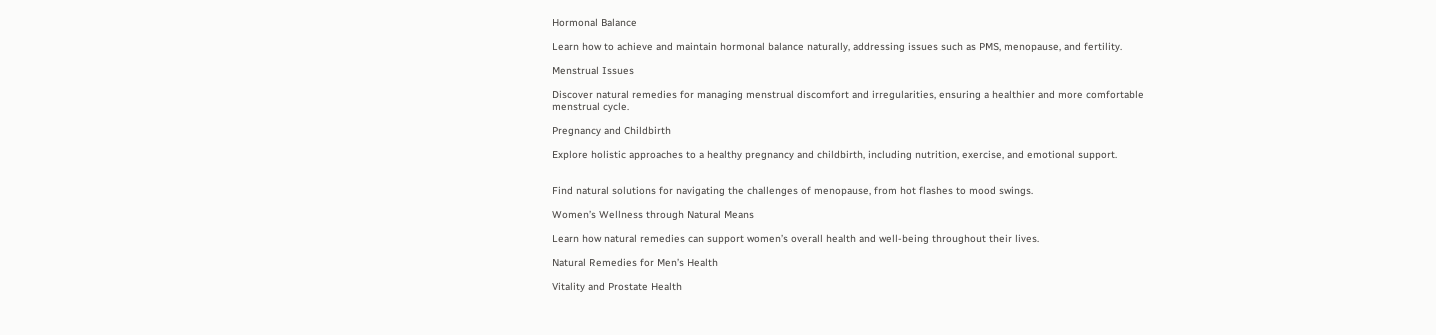Hormonal Balance

Learn how to achieve and maintain hormonal balance naturally, addressing issues such as PMS, menopause, and fertility.

Menstrual Issues

Discover natural remedies for managing menstrual discomfort and irregularities, ensuring a healthier and more comfortable menstrual cycle.

Pregnancy and Childbirth

Explore holistic approaches to a healthy pregnancy and childbirth, including nutrition, exercise, and emotional support.


Find natural solutions for navigating the challenges of menopause, from hot flashes to mood swings.

Women’s Wellness through Natural Means

Learn how natural remedies can support women’s overall health and well-being throughout their lives.

Natural Remedies for Men’s Health

Vitality and Prostate Health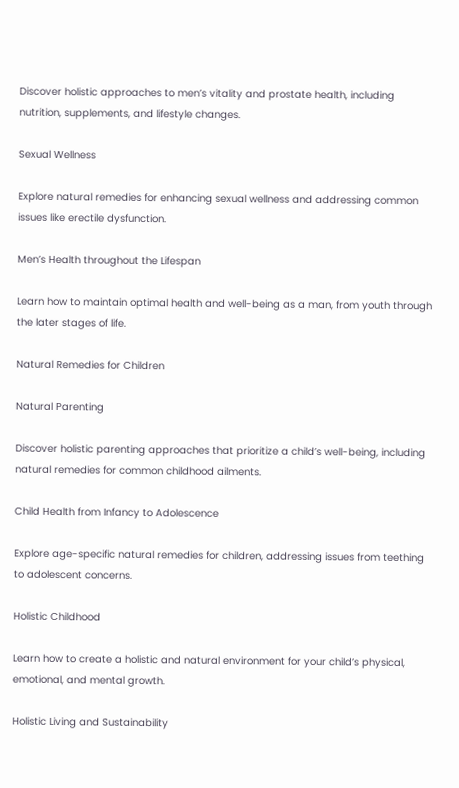Discover holistic approaches to men’s vitality and prostate health, including nutrition, supplements, and lifestyle changes.

Sexual Wellness

Explore natural remedies for enhancing sexual wellness and addressing common issues like erectile dysfunction.

Men’s Health throughout the Lifespan

Learn how to maintain optimal health and well-being as a man, from youth through the later stages of life.

Natural Remedies for Children

Natural Parenting

Discover holistic parenting approaches that prioritize a child’s well-being, including natural remedies for common childhood ailments.

Child Health from Infancy to Adolescence

Explore age-specific natural remedies for children, addressing issues from teething to adolescent concerns.

Holistic Childhood

Learn how to create a holistic and natural environment for your child’s physical, emotional, and mental growth.

Holistic Living and Sustainability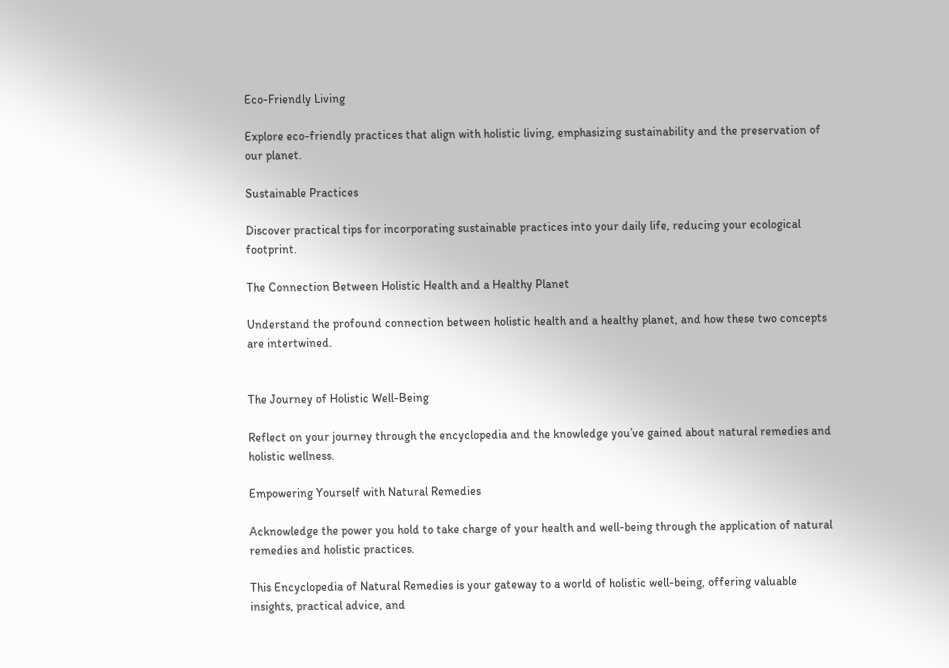Eco-Friendly Living

Explore eco-friendly practices that align with holistic living, emphasizing sustainability and the preservation of our planet.

Sustainable Practices

Discover practical tips for incorporating sustainable practices into your daily life, reducing your ecological footprint.

The Connection Between Holistic Health and a Healthy Planet

Understand the profound connection between holistic health and a healthy planet, and how these two concepts are intertwined.


The Journey of Holistic Well-Being

Reflect on your journey through the encyclopedia and the knowledge you’ve gained about natural remedies and holistic wellness.

Empowering Yourself with Natural Remedies

Acknowledge the power you hold to take charge of your health and well-being through the application of natural remedies and holistic practices.

This Encyclopedia of Natural Remedies is your gateway to a world of holistic well-being, offering valuable insights, practical advice, and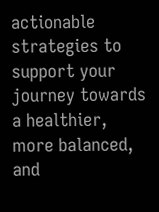actionable strategies to support your journey towards a healthier, more balanced, and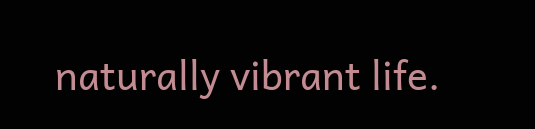naturally vibrant life.